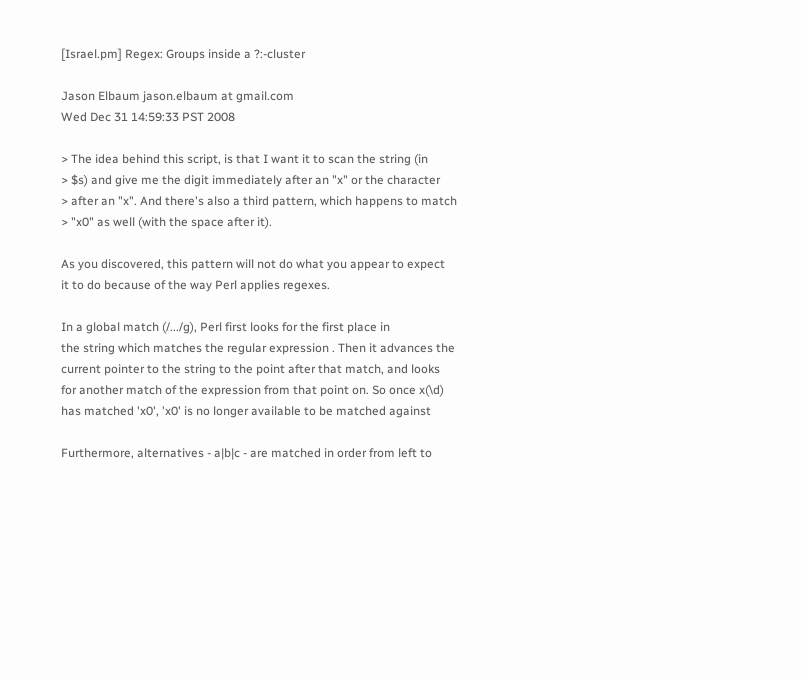[Israel.pm] Regex: Groups inside a ?:-cluster

Jason Elbaum jason.elbaum at gmail.com
Wed Dec 31 14:59:33 PST 2008

> The idea behind this script, is that I want it to scan the string (in
> $s) and give me the digit immediately after an "x" or the character
> after an "x". And there's also a third pattern, which happens to match
> "x0" as well (with the space after it).

As you discovered, this pattern will not do what you appear to expect
it to do because of the way Perl applies regexes.

In a global match (/.../g), Perl first looks for the first place in
the string which matches the regular expression . Then it advances the
current pointer to the string to the point after that match, and looks
for another match of the expression from that point on. So once x(\d)
has matched 'x0', 'x0' is no longer available to be matched against

Furthermore, alternatives - a|b|c - are matched in order from left to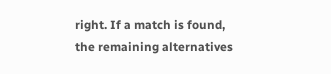right. If a match is found, the remaining alternatives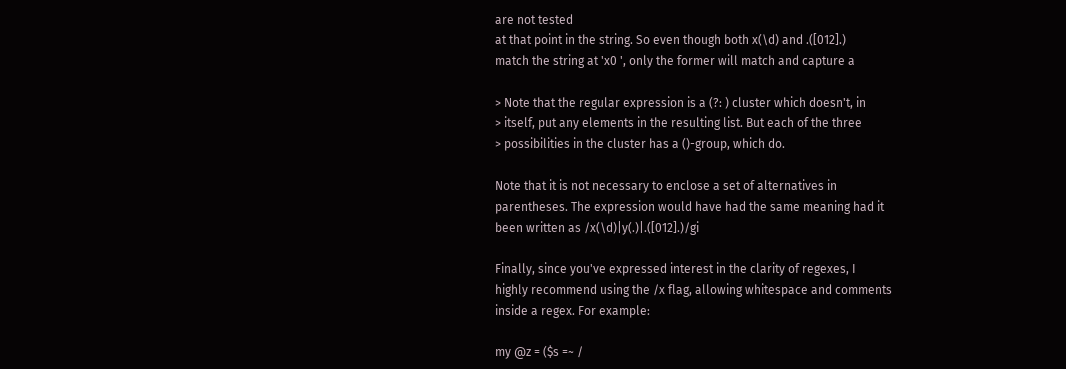are not tested
at that point in the string. So even though both x(\d) and .([012].)
match the string at 'x0 ', only the former will match and capture a

> Note that the regular expression is a (?: ) cluster which doesn't, in
> itself, put any elements in the resulting list. But each of the three
> possibilities in the cluster has a ()-group, which do.

Note that it is not necessary to enclose a set of alternatives in
parentheses. The expression would have had the same meaning had it
been written as /x(\d)|y(.)|.([012].)/gi

Finally, since you've expressed interest in the clarity of regexes, I
highly recommend using the /x flag, allowing whitespace and comments
inside a regex. For example:

my @z = ($s =~ /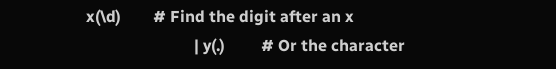x(\d)        # Find the digit after an x
                           | y(.)         # Or the character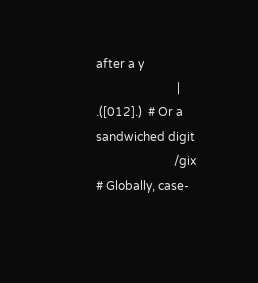after a y
                           | .([012].)  # Or a sandwiched digit
                          /gix            # Globally, case-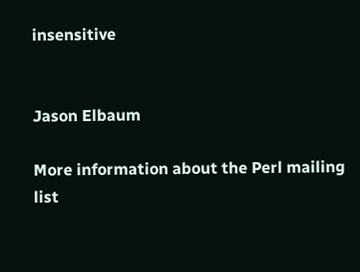insensitive


Jason Elbaum

More information about the Perl mailing list